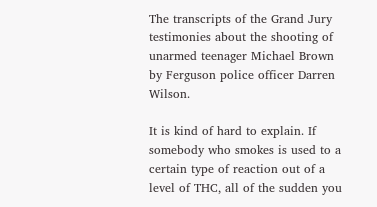The transcripts of the Grand Jury testimonies about the shooting of unarmed teenager Michael Brown by Ferguson police officer Darren Wilson.

It is kind of hard to explain. If somebody who smokes is used to a certain type of reaction out of a level of THC, all of the sudden you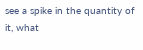see a spike in the quantity of it, what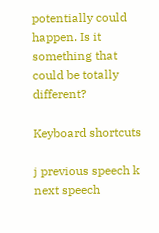potentially could happen. Is it something that could be totally different?

Keyboard shortcuts

j previous speech k next speech